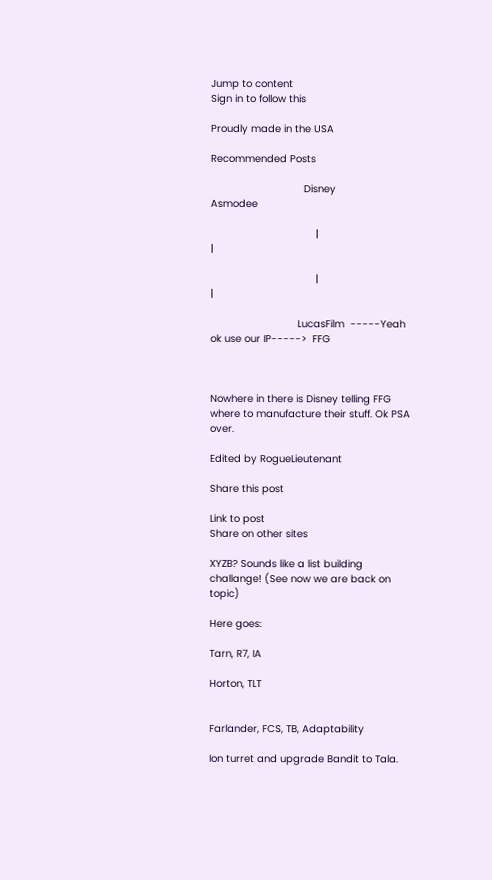Jump to content
Sign in to follow this

Proudly made in the USA

Recommended Posts

                               Disney                                                     Asmodee

                                   |                                                                 |

                                   |                                                                 |

                             LucasFilm  -----Yeah ok use our IP----->  FFG



Nowhere in there is Disney telling FFG where to manufacture their stuff. Ok PSA over.

Edited by RogueLieutenant

Share this post

Link to post
Share on other sites

XYZB? Sounds like a list building challange! (See now we are back on topic)

Here goes:

Tarn, R7, IA

Horton, TLT


Farlander, FCS, TB, Adaptability

Ion turret and upgrade Bandit to Tala.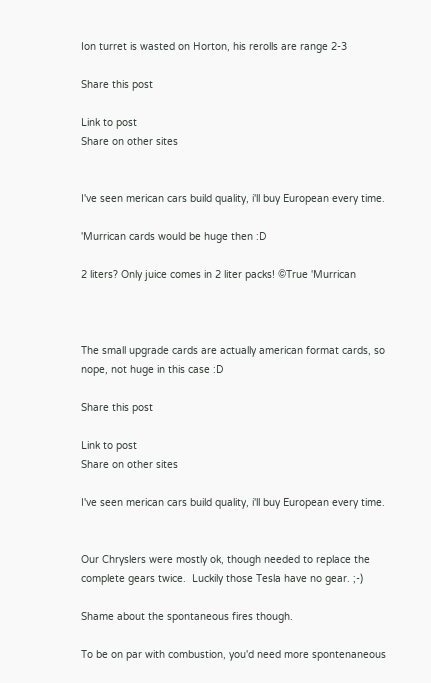Ion turret is wasted on Horton, his rerolls are range 2-3

Share this post

Link to post
Share on other sites


I've seen merican cars build quality, i'll buy European every time.

'Murrican cards would be huge then :D

2 liters? Only juice comes in 2 liter packs! ©True 'Murrican



The small upgrade cards are actually american format cards, so nope, not huge in this case :D

Share this post

Link to post
Share on other sites

I've seen merican cars build quality, i'll buy European every time.


Our Chryslers were mostly ok, though needed to replace the complete gears twice.  Luckily those Tesla have no gear. ;-)

Shame about the spontaneous fires though.

To be on par with combustion, you'd need more spontenaneous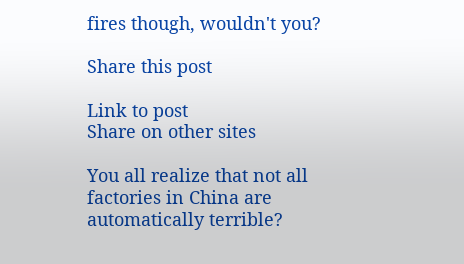fires though, wouldn't you?

Share this post

Link to post
Share on other sites

You all realize that not all factories in China are automatically terrible?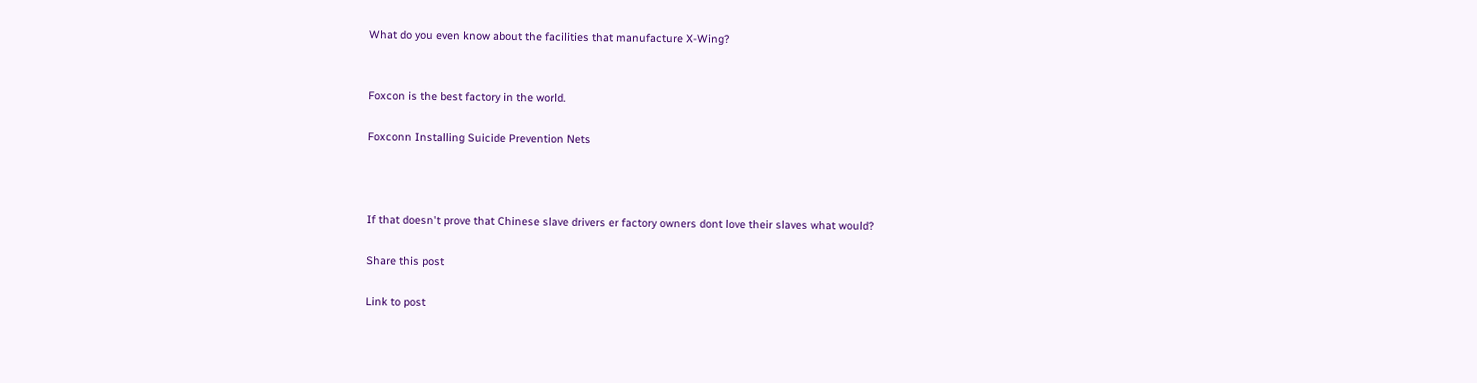What do you even know about the facilities that manufacture X-Wing?


Foxcon is the best factory in the world.

Foxconn Installing Suicide Prevention Nets



If that doesn't prove that Chinese slave drivers er factory owners dont love their slaves what would?

Share this post

Link to post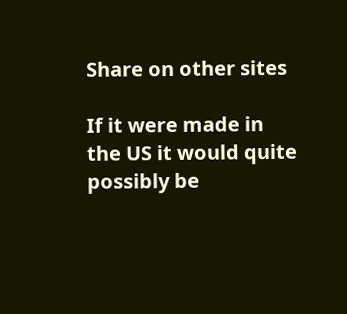Share on other sites

If it were made in the US it would quite possibly be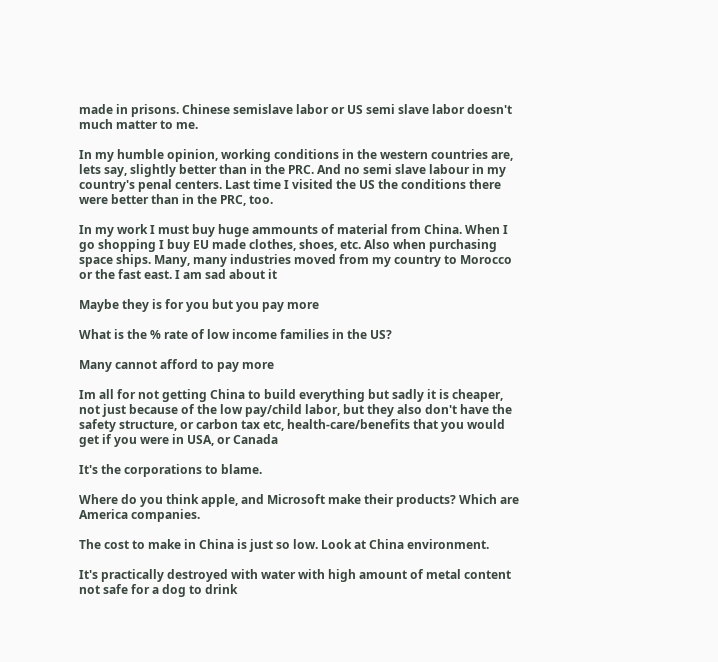made in prisons. Chinese semislave labor or US semi slave labor doesn't much matter to me.

In my humble opinion, working conditions in the western countries are, lets say, slightly better than in the PRC. And no semi slave labour in my country's penal centers. Last time I visited the US the conditions there were better than in the PRC, too.

In my work I must buy huge ammounts of material from China. When I go shopping I buy EU made clothes, shoes, etc. Also when purchasing space ships. Many, many industries moved from my country to Morocco or the fast east. I am sad about it

Maybe they is for you but you pay more

What is the % rate of low income families in the US?

Many cannot afford to pay more

Im all for not getting China to build everything but sadly it is cheaper, not just because of the low pay/child labor, but they also don't have the safety structure, or carbon tax etc, health-care/benefits that you would get if you were in USA, or Canada

It's the corporations to blame.

Where do you think apple, and Microsoft make their products? Which are America companies.

The cost to make in China is just so low. Look at China environment.

It's practically destroyed with water with high amount of metal content not safe for a dog to drink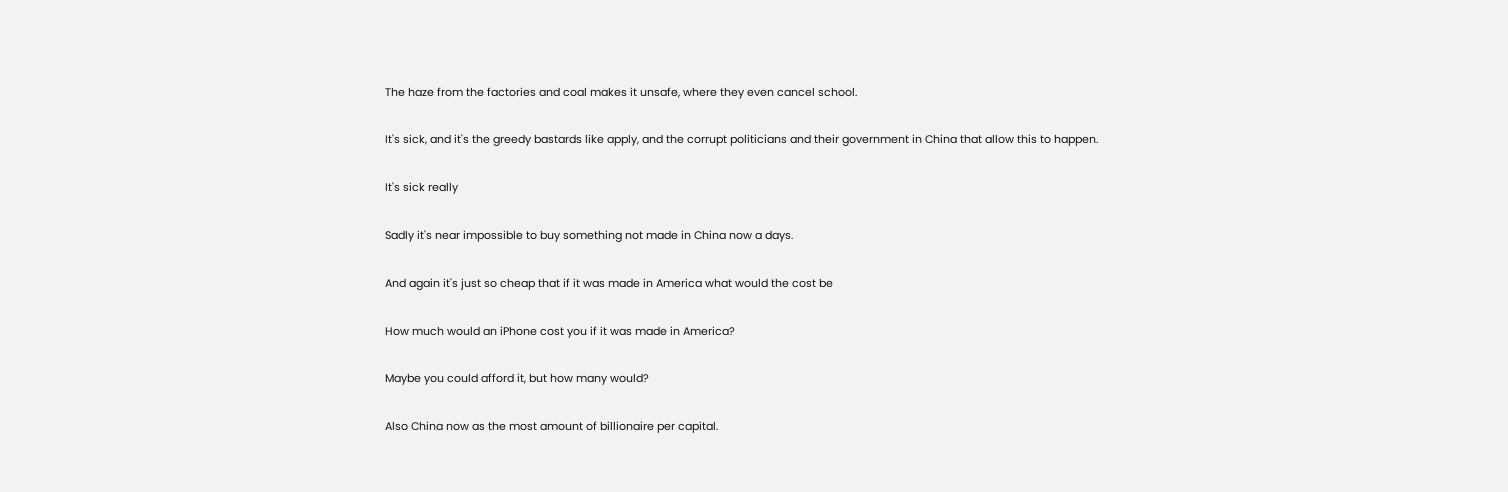The haze from the factories and coal makes it unsafe, where they even cancel school.

It's sick, and it's the greedy bastards like apply, and the corrupt politicians and their government in China that allow this to happen.

It's sick really

Sadly it's near impossible to buy something not made in China now a days.

And again it's just so cheap that if it was made in America what would the cost be

How much would an iPhone cost you if it was made in America?

Maybe you could afford it, but how many would?

Also China now as the most amount of billionaire per capital.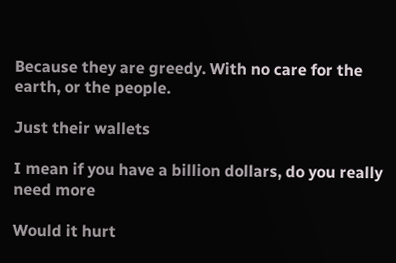Because they are greedy. With no care for the earth, or the people.

Just their wallets

I mean if you have a billion dollars, do you really need more

Would it hurt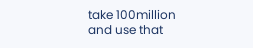take 100million and use that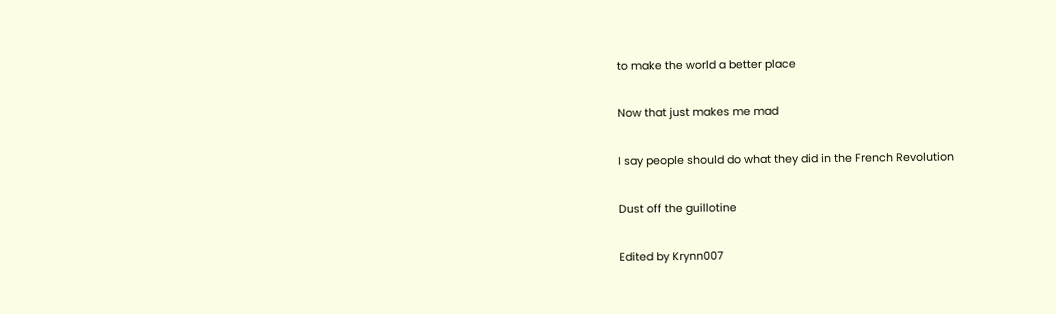to make the world a better place

Now that just makes me mad

I say people should do what they did in the French Revolution

Dust off the guillotine

Edited by Krynn007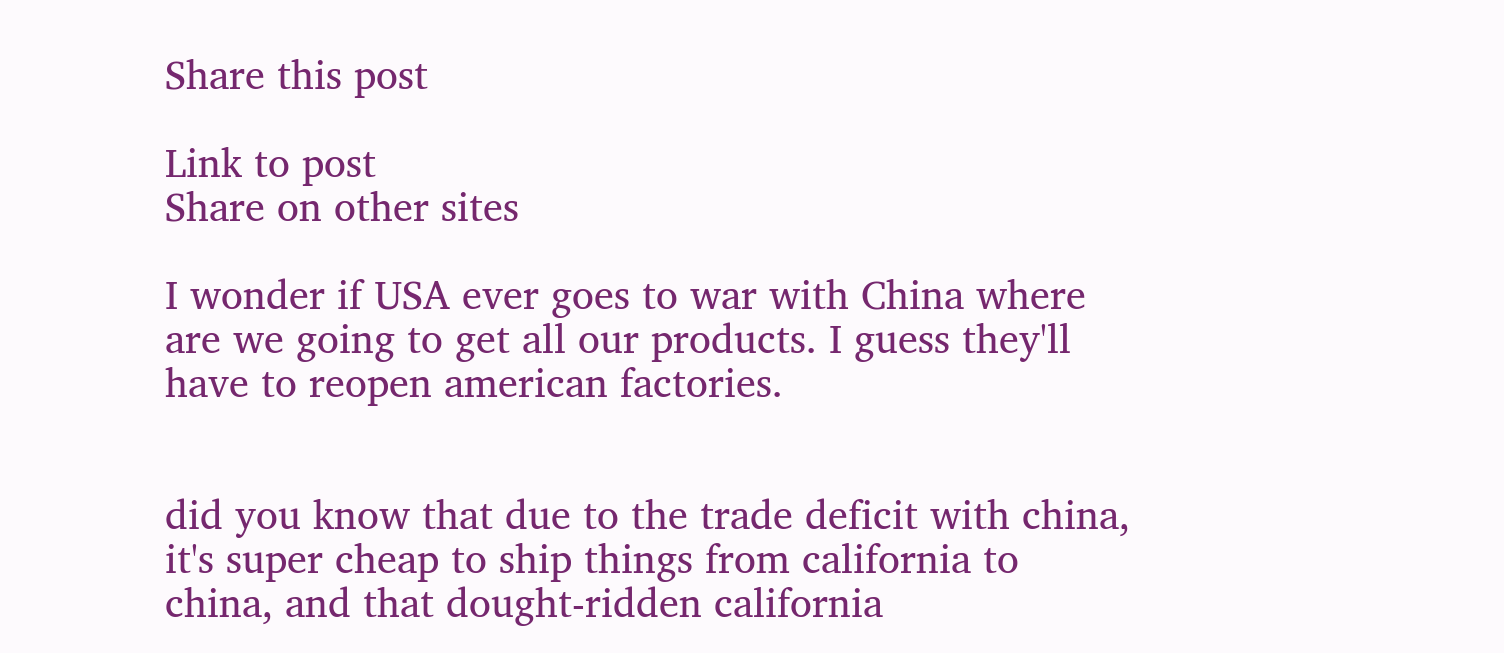Share this post

Link to post
Share on other sites

I wonder if USA ever goes to war with China where are we going to get all our products. I guess they'll have to reopen american factories.


did you know that due to the trade deficit with china, it's super cheap to ship things from california to china, and that dought-ridden california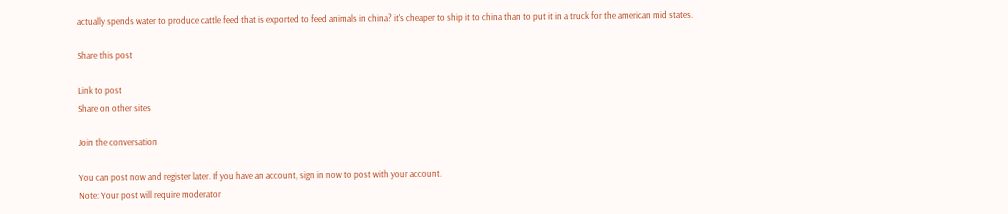actually spends water to produce cattle feed that is exported to feed animals in china? it's cheaper to ship it to china than to put it in a truck for the american mid states.

Share this post

Link to post
Share on other sites

Join the conversation

You can post now and register later. If you have an account, sign in now to post with your account.
Note: Your post will require moderator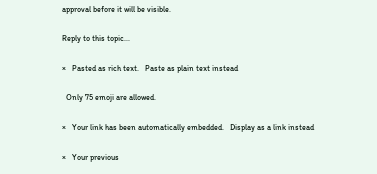approval before it will be visible.

Reply to this topic...

×   Pasted as rich text.   Paste as plain text instead

  Only 75 emoji are allowed.

×   Your link has been automatically embedded.   Display as a link instead

×   Your previous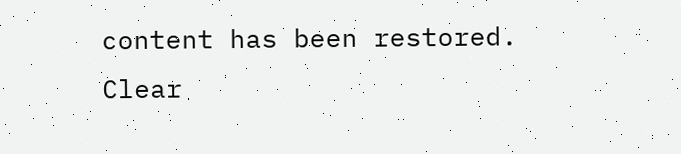content has been restored.   Clear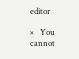editor

×   You cannot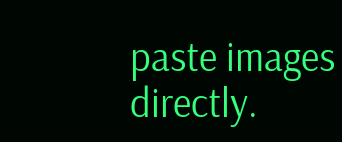paste images directly.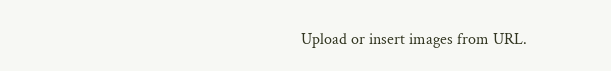Upload or insert images from URL.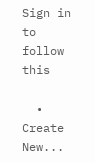Sign in to follow this

  • Create New...